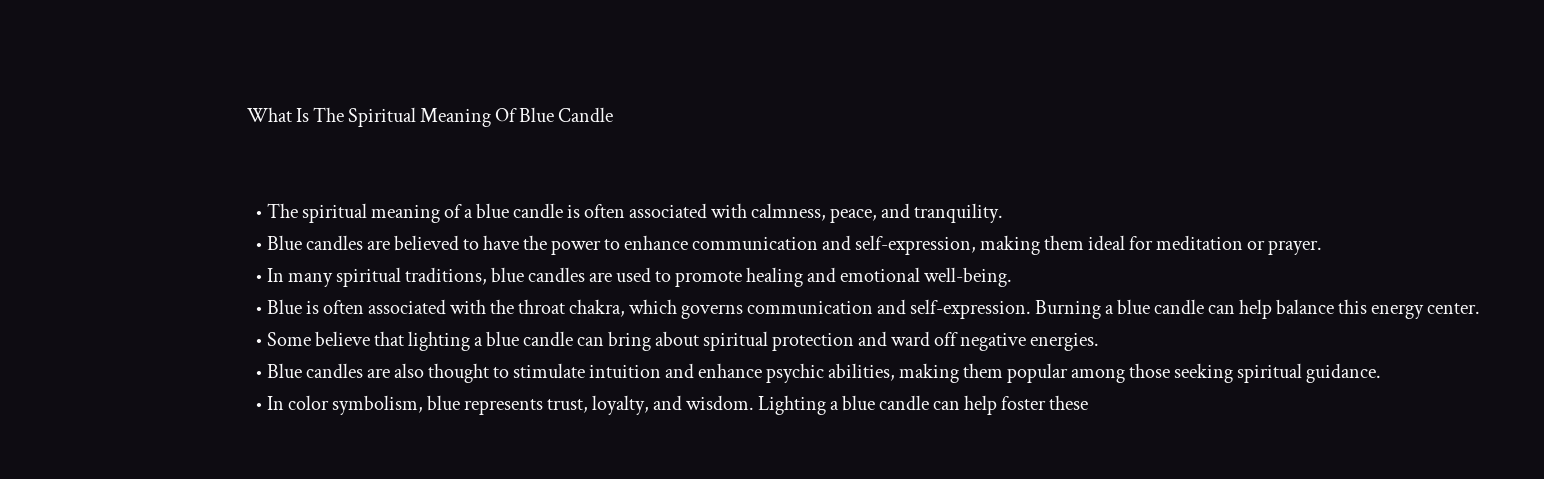What Is The Spiritual Meaning Of Blue Candle


  • The spiritual meaning of a blue candle is often associated with calmness, peace, and tranquility.
  • Blue candles are believed to have the power to enhance communication and self-expression, making them ideal for meditation or prayer.
  • In many spiritual traditions, blue candles are used to promote healing and emotional well-being.
  • Blue is often associated with the throat chakra, which governs communication and self-expression. Burning a blue candle can help balance this energy center.
  • Some believe that lighting a blue candle can bring about spiritual protection and ward off negative energies.
  • Blue candles are also thought to stimulate intuition and enhance psychic abilities, making them popular among those seeking spiritual guidance.
  • In color symbolism, blue represents trust, loyalty, and wisdom. Lighting a blue candle can help foster these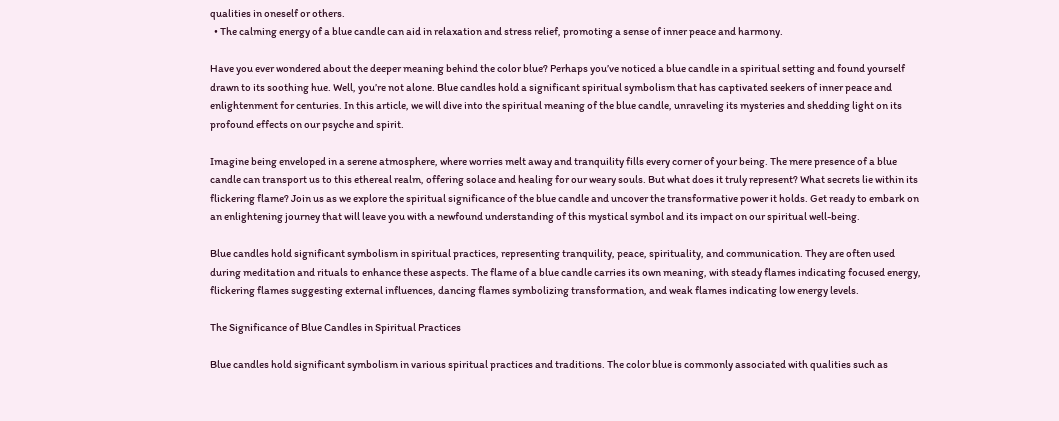qualities in oneself or others.
  • The calming energy of a blue candle can aid in relaxation and stress relief, promoting a sense of inner peace and harmony.

Have you ever wondered about the deeper meaning behind the color blue? Perhaps you’ve noticed a blue candle in a spiritual setting and found yourself drawn to its soothing hue. Well, you’re not alone. Blue candles hold a significant spiritual symbolism that has captivated seekers of inner peace and enlightenment for centuries. In this article, we will dive into the spiritual meaning of the blue candle, unraveling its mysteries and shedding light on its profound effects on our psyche and spirit.

Imagine being enveloped in a serene atmosphere, where worries melt away and tranquility fills every corner of your being. The mere presence of a blue candle can transport us to this ethereal realm, offering solace and healing for our weary souls. But what does it truly represent? What secrets lie within its flickering flame? Join us as we explore the spiritual significance of the blue candle and uncover the transformative power it holds. Get ready to embark on an enlightening journey that will leave you with a newfound understanding of this mystical symbol and its impact on our spiritual well-being.

Blue candles hold significant symbolism in spiritual practices, representing tranquility, peace, spirituality, and communication. They are often used during meditation and rituals to enhance these aspects. The flame of a blue candle carries its own meaning, with steady flames indicating focused energy, flickering flames suggesting external influences, dancing flames symbolizing transformation, and weak flames indicating low energy levels.

The Significance of Blue Candles in Spiritual Practices

Blue candles hold significant symbolism in various spiritual practices and traditions. The color blue is commonly associated with qualities such as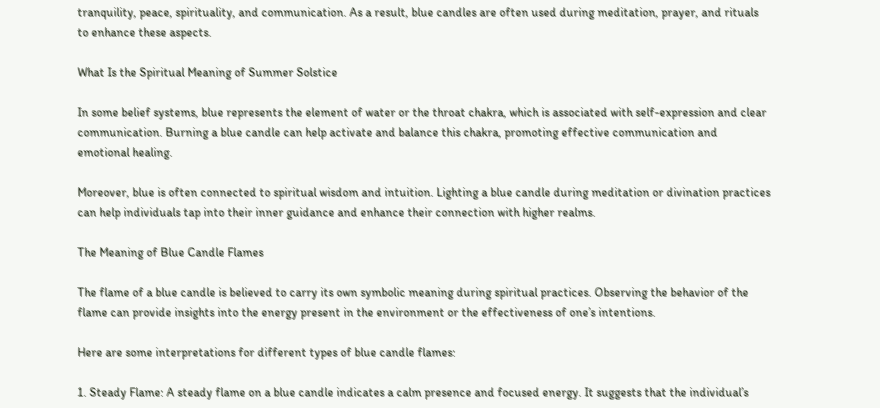tranquility, peace, spirituality, and communication. As a result, blue candles are often used during meditation, prayer, and rituals to enhance these aspects.

What Is the Spiritual Meaning of Summer Solstice

In some belief systems, blue represents the element of water or the throat chakra, which is associated with self-expression and clear communication. Burning a blue candle can help activate and balance this chakra, promoting effective communication and emotional healing.

Moreover, blue is often connected to spiritual wisdom and intuition. Lighting a blue candle during meditation or divination practices can help individuals tap into their inner guidance and enhance their connection with higher realms.

The Meaning of Blue Candle Flames

The flame of a blue candle is believed to carry its own symbolic meaning during spiritual practices. Observing the behavior of the flame can provide insights into the energy present in the environment or the effectiveness of one’s intentions.

Here are some interpretations for different types of blue candle flames:

1. Steady Flame: A steady flame on a blue candle indicates a calm presence and focused energy. It suggests that the individual’s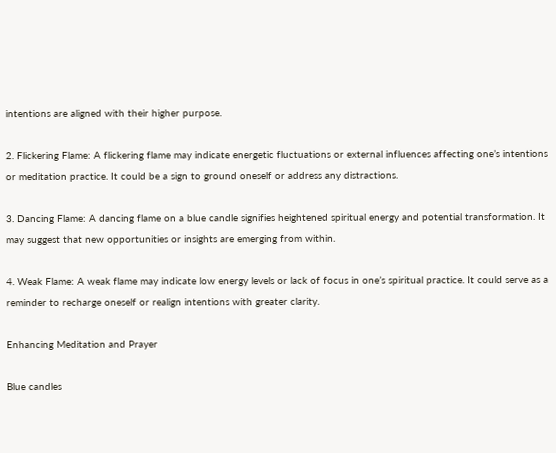intentions are aligned with their higher purpose.

2. Flickering Flame: A flickering flame may indicate energetic fluctuations or external influences affecting one’s intentions or meditation practice. It could be a sign to ground oneself or address any distractions.

3. Dancing Flame: A dancing flame on a blue candle signifies heightened spiritual energy and potential transformation. It may suggest that new opportunities or insights are emerging from within.

4. Weak Flame: A weak flame may indicate low energy levels or lack of focus in one’s spiritual practice. It could serve as a reminder to recharge oneself or realign intentions with greater clarity.

Enhancing Meditation and Prayer

Blue candles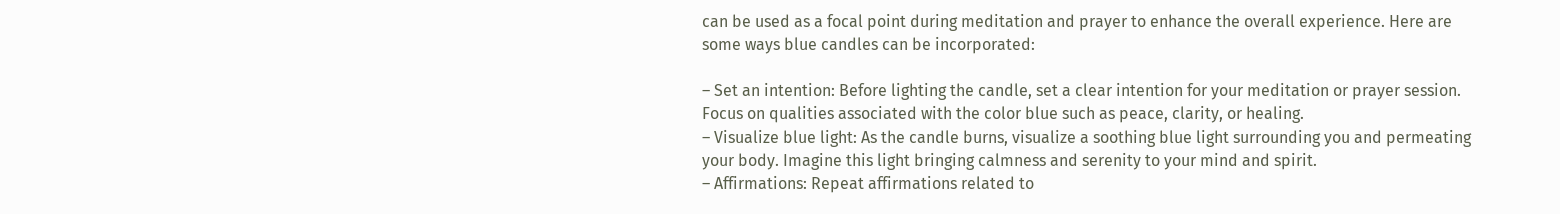can be used as a focal point during meditation and prayer to enhance the overall experience. Here are some ways blue candles can be incorporated:

– Set an intention: Before lighting the candle, set a clear intention for your meditation or prayer session. Focus on qualities associated with the color blue such as peace, clarity, or healing.
– Visualize blue light: As the candle burns, visualize a soothing blue light surrounding you and permeating your body. Imagine this light bringing calmness and serenity to your mind and spirit.
– Affirmations: Repeat affirmations related to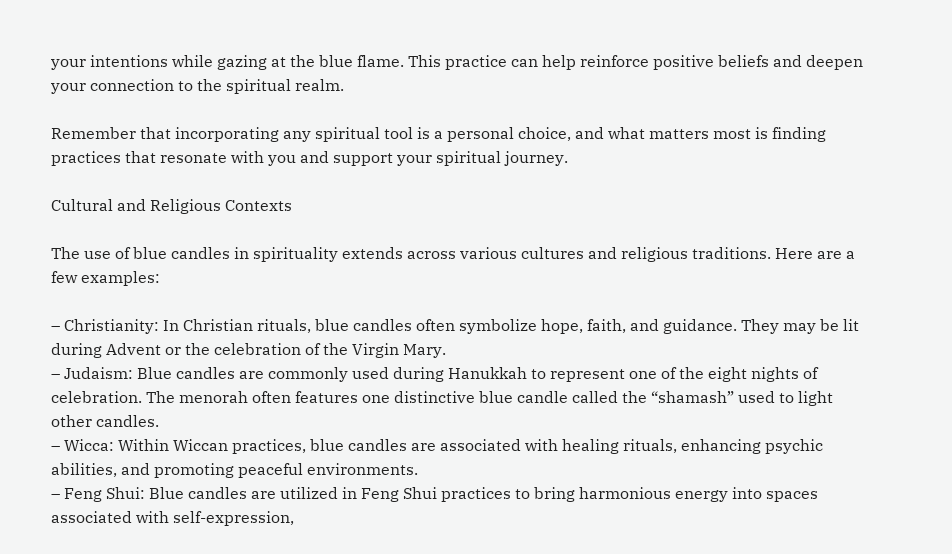your intentions while gazing at the blue flame. This practice can help reinforce positive beliefs and deepen your connection to the spiritual realm.

Remember that incorporating any spiritual tool is a personal choice, and what matters most is finding practices that resonate with you and support your spiritual journey.

Cultural and Religious Contexts

The use of blue candles in spirituality extends across various cultures and religious traditions. Here are a few examples:

– Christianity: In Christian rituals, blue candles often symbolize hope, faith, and guidance. They may be lit during Advent or the celebration of the Virgin Mary.
– Judaism: Blue candles are commonly used during Hanukkah to represent one of the eight nights of celebration. The menorah often features one distinctive blue candle called the “shamash” used to light other candles.
– Wicca: Within Wiccan practices, blue candles are associated with healing rituals, enhancing psychic abilities, and promoting peaceful environments.
– Feng Shui: Blue candles are utilized in Feng Shui practices to bring harmonious energy into spaces associated with self-expression,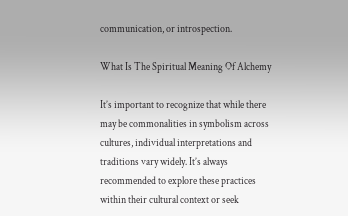communication, or introspection.

What Is The Spiritual Meaning Of Alchemy

It’s important to recognize that while there may be commonalities in symbolism across cultures, individual interpretations and traditions vary widely. It’s always recommended to explore these practices within their cultural context or seek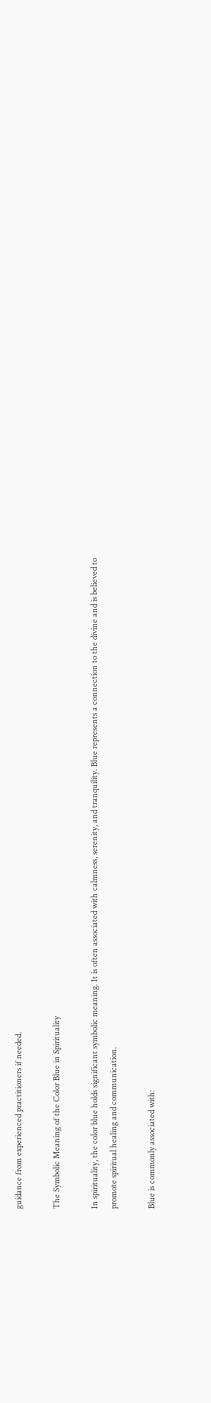guidance from experienced practitioners if needed.

The Symbolic Meaning of the Color Blue in Spirituality

In spirituality, the color blue holds significant symbolic meaning. It is often associated with calmness, serenity, and tranquility. Blue represents a connection to the divine and is believed to promote spiritual healing and communication.

Blue is commonly associated with: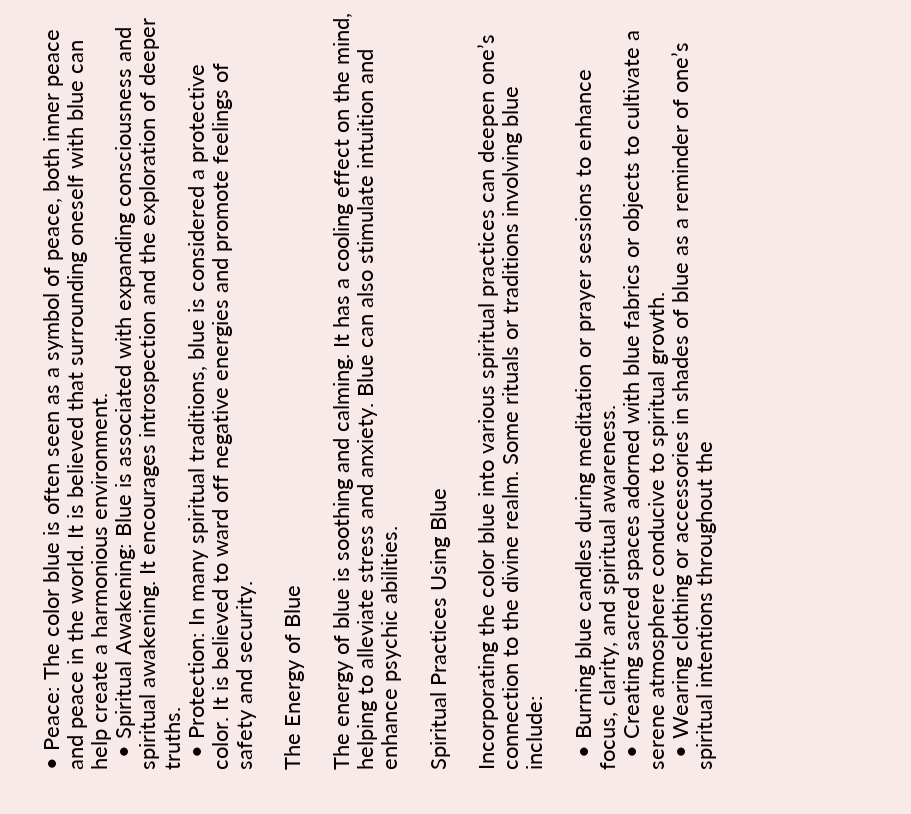• Peace: The color blue is often seen as a symbol of peace, both inner peace and peace in the world. It is believed that surrounding oneself with blue can help create a harmonious environment.
  • Spiritual Awakening: Blue is associated with expanding consciousness and spiritual awakening. It encourages introspection and the exploration of deeper truths.
  • Protection: In many spiritual traditions, blue is considered a protective color. It is believed to ward off negative energies and promote feelings of safety and security.

The Energy of Blue

The energy of blue is soothing and calming. It has a cooling effect on the mind, helping to alleviate stress and anxiety. Blue can also stimulate intuition and enhance psychic abilities.

Spiritual Practices Using Blue

Incorporating the color blue into various spiritual practices can deepen one’s connection to the divine realm. Some rituals or traditions involving blue include:

  • Burning blue candles during meditation or prayer sessions to enhance focus, clarity, and spiritual awareness.
  • Creating sacred spaces adorned with blue fabrics or objects to cultivate a serene atmosphere conducive to spiritual growth.
  • Wearing clothing or accessories in shades of blue as a reminder of one’s spiritual intentions throughout the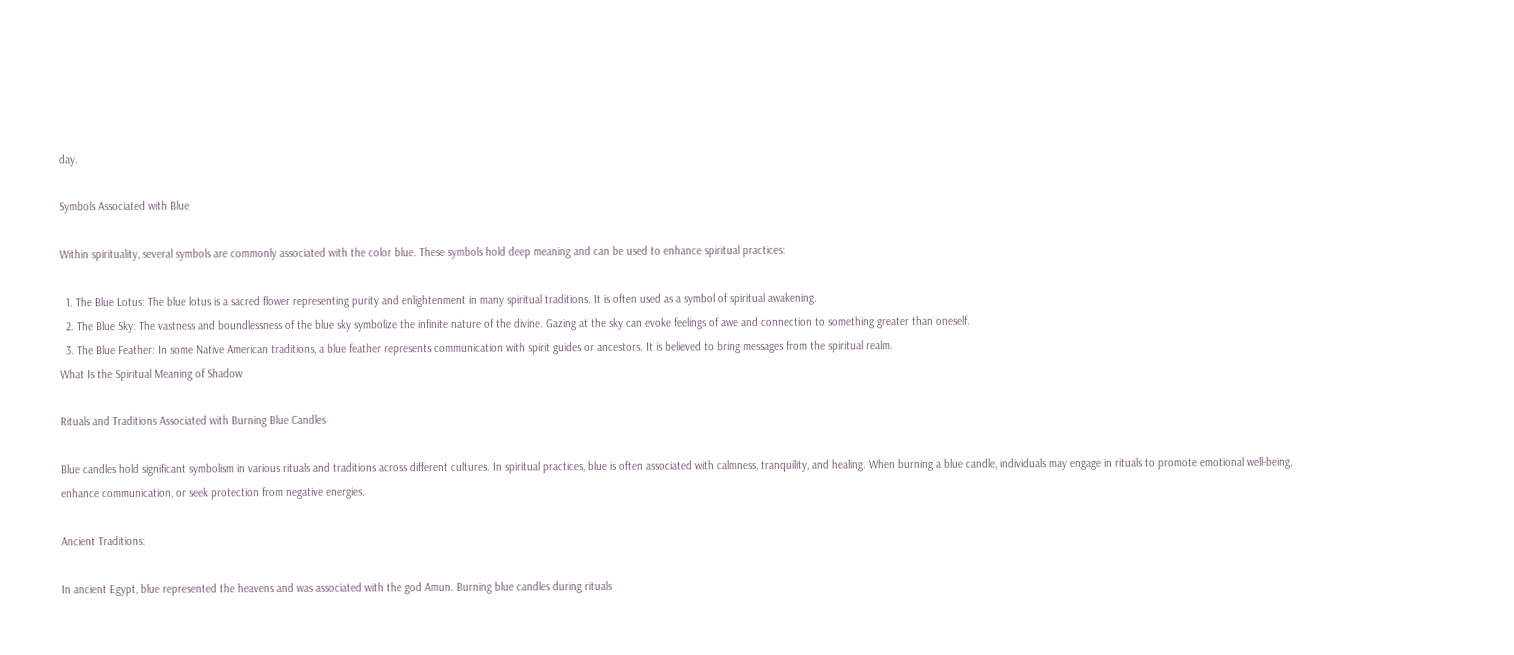day.

Symbols Associated with Blue

Within spirituality, several symbols are commonly associated with the color blue. These symbols hold deep meaning and can be used to enhance spiritual practices:

  1. The Blue Lotus: The blue lotus is a sacred flower representing purity and enlightenment in many spiritual traditions. It is often used as a symbol of spiritual awakening.
  2. The Blue Sky: The vastness and boundlessness of the blue sky symbolize the infinite nature of the divine. Gazing at the sky can evoke feelings of awe and connection to something greater than oneself.
  3. The Blue Feather: In some Native American traditions, a blue feather represents communication with spirit guides or ancestors. It is believed to bring messages from the spiritual realm.
What Is the Spiritual Meaning of Shadow

Rituals and Traditions Associated with Burning Blue Candles

Blue candles hold significant symbolism in various rituals and traditions across different cultures. In spiritual practices, blue is often associated with calmness, tranquility, and healing. When burning a blue candle, individuals may engage in rituals to promote emotional well-being, enhance communication, or seek protection from negative energies.

Ancient Traditions:

In ancient Egypt, blue represented the heavens and was associated with the god Amun. Burning blue candles during rituals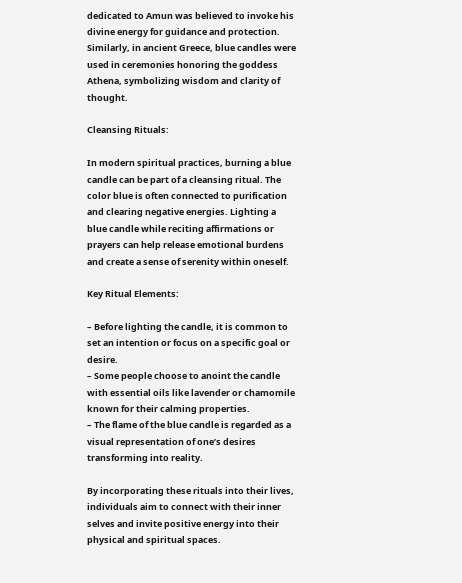dedicated to Amun was believed to invoke his divine energy for guidance and protection. Similarly, in ancient Greece, blue candles were used in ceremonies honoring the goddess Athena, symbolizing wisdom and clarity of thought.

Cleansing Rituals:

In modern spiritual practices, burning a blue candle can be part of a cleansing ritual. The color blue is often connected to purification and clearing negative energies. Lighting a blue candle while reciting affirmations or prayers can help release emotional burdens and create a sense of serenity within oneself.

Key Ritual Elements:

– Before lighting the candle, it is common to set an intention or focus on a specific goal or desire.
– Some people choose to anoint the candle with essential oils like lavender or chamomile known for their calming properties.
– The flame of the blue candle is regarded as a visual representation of one’s desires transforming into reality.

By incorporating these rituals into their lives, individuals aim to connect with their inner selves and invite positive energy into their physical and spiritual spaces.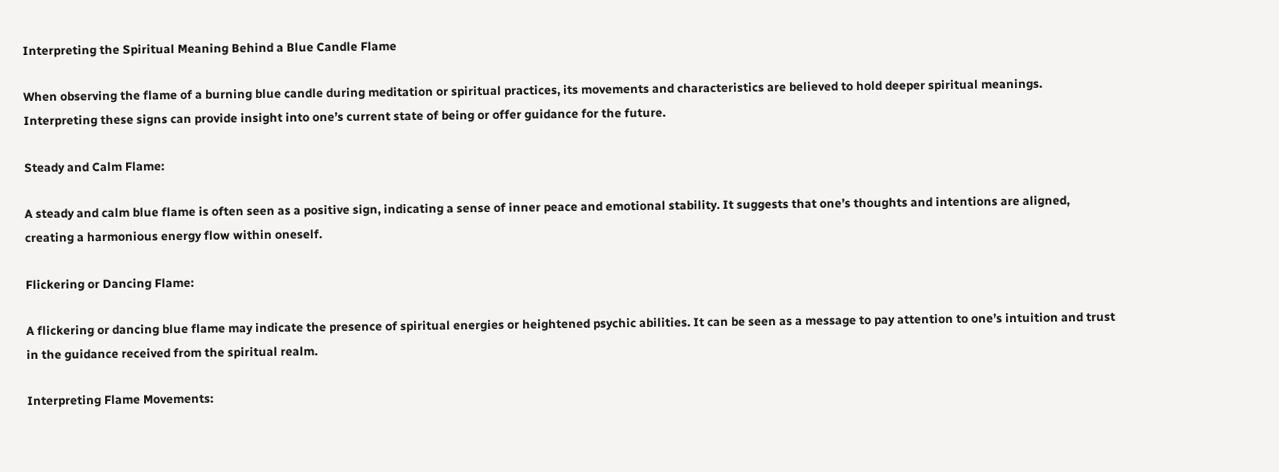Interpreting the Spiritual Meaning Behind a Blue Candle Flame

When observing the flame of a burning blue candle during meditation or spiritual practices, its movements and characteristics are believed to hold deeper spiritual meanings. Interpreting these signs can provide insight into one’s current state of being or offer guidance for the future.

Steady and Calm Flame:

A steady and calm blue flame is often seen as a positive sign, indicating a sense of inner peace and emotional stability. It suggests that one’s thoughts and intentions are aligned, creating a harmonious energy flow within oneself.

Flickering or Dancing Flame:

A flickering or dancing blue flame may indicate the presence of spiritual energies or heightened psychic abilities. It can be seen as a message to pay attention to one’s intuition and trust in the guidance received from the spiritual realm.

Interpreting Flame Movements: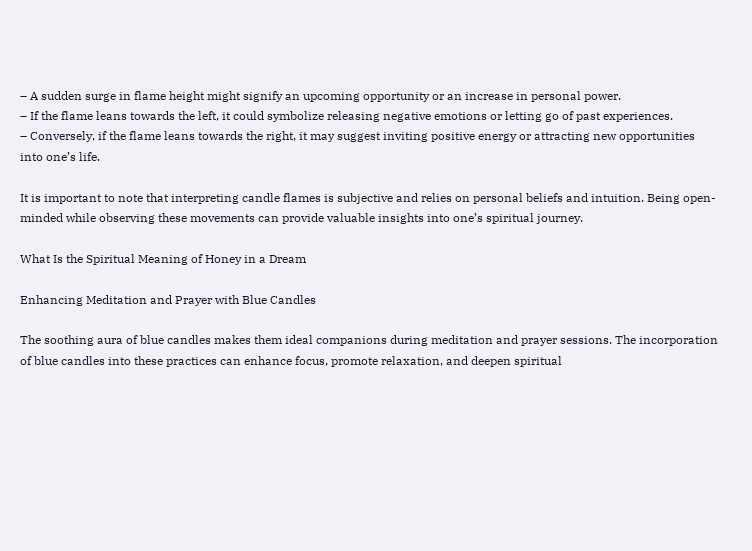– A sudden surge in flame height might signify an upcoming opportunity or an increase in personal power.
– If the flame leans towards the left, it could symbolize releasing negative emotions or letting go of past experiences.
– Conversely, if the flame leans towards the right, it may suggest inviting positive energy or attracting new opportunities into one’s life.

It is important to note that interpreting candle flames is subjective and relies on personal beliefs and intuition. Being open-minded while observing these movements can provide valuable insights into one’s spiritual journey.

What Is the Spiritual Meaning of Honey in a Dream

Enhancing Meditation and Prayer with Blue Candles

The soothing aura of blue candles makes them ideal companions during meditation and prayer sessions. The incorporation of blue candles into these practices can enhance focus, promote relaxation, and deepen spiritual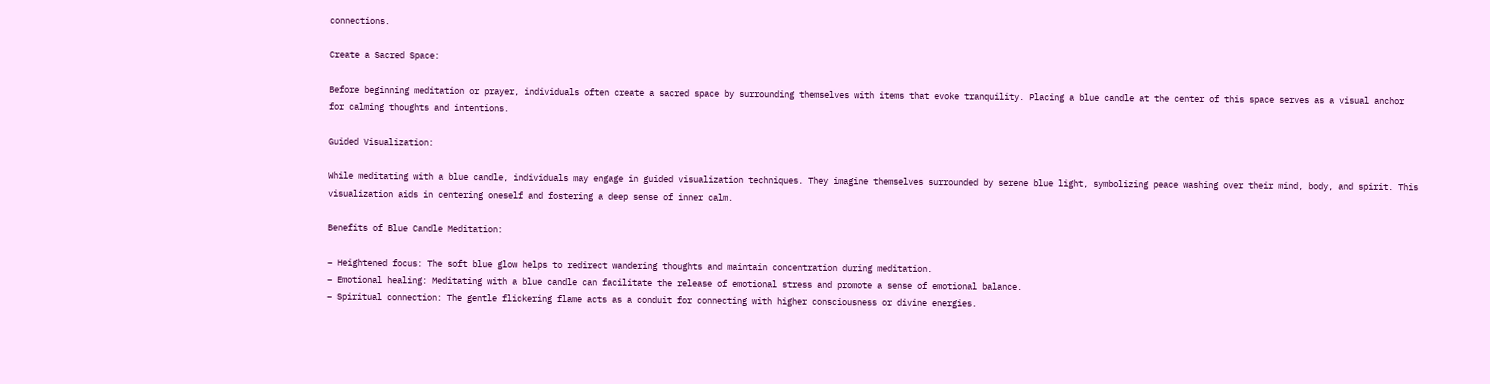connections.

Create a Sacred Space:

Before beginning meditation or prayer, individuals often create a sacred space by surrounding themselves with items that evoke tranquility. Placing a blue candle at the center of this space serves as a visual anchor for calming thoughts and intentions.

Guided Visualization:

While meditating with a blue candle, individuals may engage in guided visualization techniques. They imagine themselves surrounded by serene blue light, symbolizing peace washing over their mind, body, and spirit. This visualization aids in centering oneself and fostering a deep sense of inner calm.

Benefits of Blue Candle Meditation:

– Heightened focus: The soft blue glow helps to redirect wandering thoughts and maintain concentration during meditation.
– Emotional healing: Meditating with a blue candle can facilitate the release of emotional stress and promote a sense of emotional balance.
– Spiritual connection: The gentle flickering flame acts as a conduit for connecting with higher consciousness or divine energies.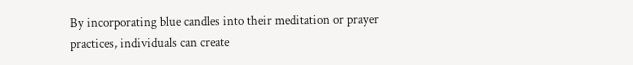By incorporating blue candles into their meditation or prayer practices, individuals can create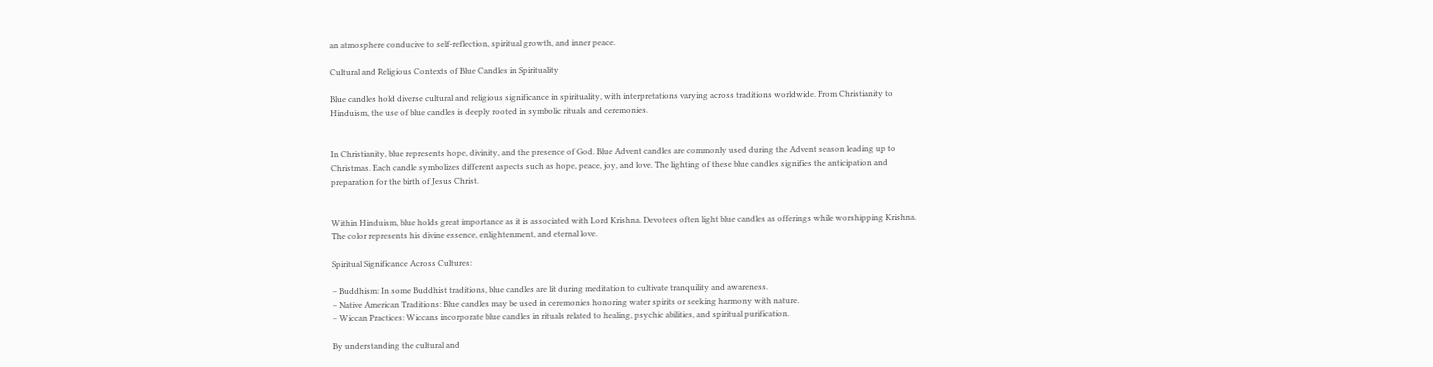an atmosphere conducive to self-reflection, spiritual growth, and inner peace.

Cultural and Religious Contexts of Blue Candles in Spirituality

Blue candles hold diverse cultural and religious significance in spirituality, with interpretations varying across traditions worldwide. From Christianity to Hinduism, the use of blue candles is deeply rooted in symbolic rituals and ceremonies.


In Christianity, blue represents hope, divinity, and the presence of God. Blue Advent candles are commonly used during the Advent season leading up to Christmas. Each candle symbolizes different aspects such as hope, peace, joy, and love. The lighting of these blue candles signifies the anticipation and preparation for the birth of Jesus Christ.


Within Hinduism, blue holds great importance as it is associated with Lord Krishna. Devotees often light blue candles as offerings while worshipping Krishna. The color represents his divine essence, enlightenment, and eternal love.

Spiritual Significance Across Cultures:

– Buddhism: In some Buddhist traditions, blue candles are lit during meditation to cultivate tranquility and awareness.
– Native American Traditions: Blue candles may be used in ceremonies honoring water spirits or seeking harmony with nature.
– Wiccan Practices: Wiccans incorporate blue candles in rituals related to healing, psychic abilities, and spiritual purification.

By understanding the cultural and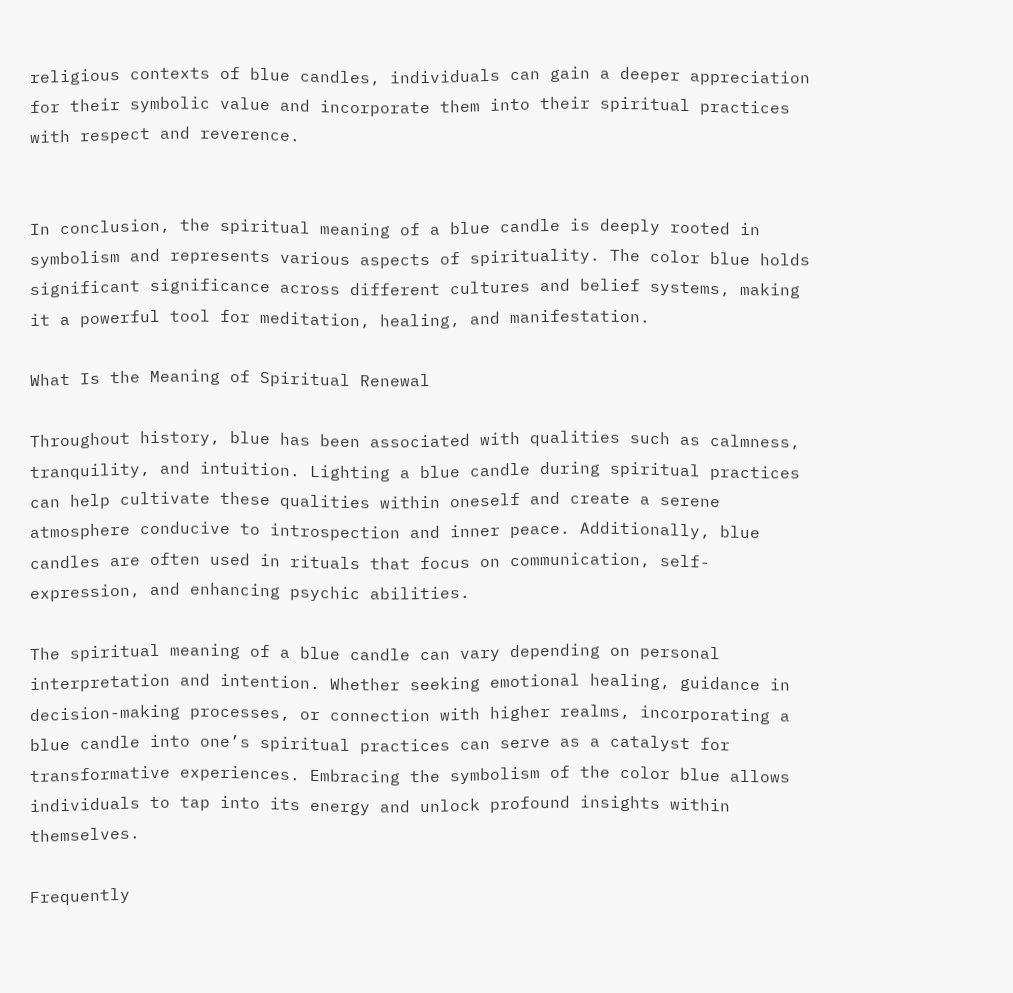religious contexts of blue candles, individuals can gain a deeper appreciation for their symbolic value and incorporate them into their spiritual practices with respect and reverence.


In conclusion, the spiritual meaning of a blue candle is deeply rooted in symbolism and represents various aspects of spirituality. The color blue holds significant significance across different cultures and belief systems, making it a powerful tool for meditation, healing, and manifestation.

What Is the Meaning of Spiritual Renewal

Throughout history, blue has been associated with qualities such as calmness, tranquility, and intuition. Lighting a blue candle during spiritual practices can help cultivate these qualities within oneself and create a serene atmosphere conducive to introspection and inner peace. Additionally, blue candles are often used in rituals that focus on communication, self-expression, and enhancing psychic abilities.

The spiritual meaning of a blue candle can vary depending on personal interpretation and intention. Whether seeking emotional healing, guidance in decision-making processes, or connection with higher realms, incorporating a blue candle into one’s spiritual practices can serve as a catalyst for transformative experiences. Embracing the symbolism of the color blue allows individuals to tap into its energy and unlock profound insights within themselves.

Frequently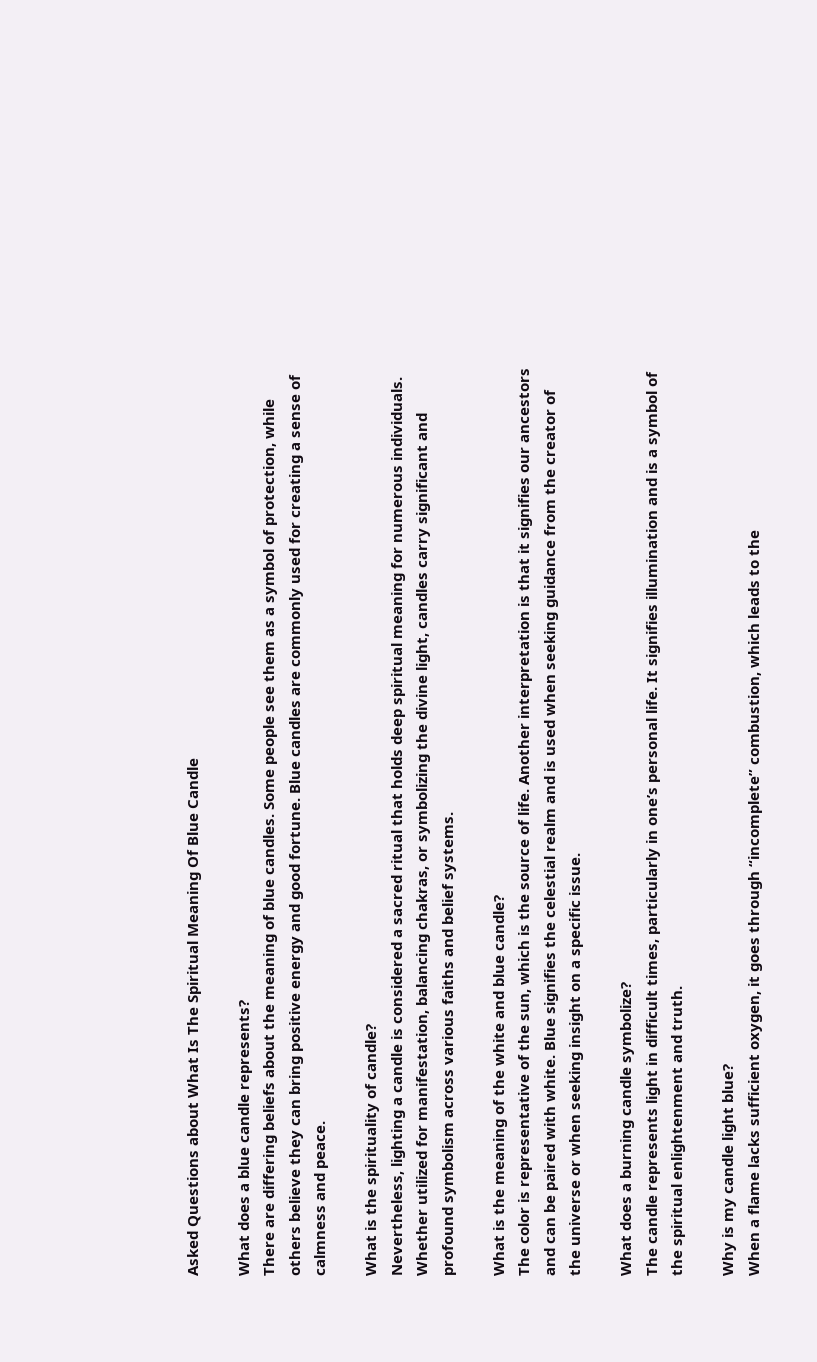Asked Questions about What Is The Spiritual Meaning Of Blue Candle

What does a blue candle represents?
There are differing beliefs about the meaning of blue candles. Some people see them as a symbol of protection, while others believe they can bring positive energy and good fortune. Blue candles are commonly used for creating a sense of calmness and peace.

What is the spirituality of candle?
Nevertheless, lighting a candle is considered a sacred ritual that holds deep spiritual meaning for numerous individuals. Whether utilized for manifestation, balancing chakras, or symbolizing the divine light, candles carry significant and profound symbolism across various faiths and belief systems.

What is the meaning of the white and blue candle?
The color is representative of the sun, which is the source of life. Another interpretation is that it signifies our ancestors and can be paired with white. Blue signifies the celestial realm and is used when seeking guidance from the creator of the universe or when seeking insight on a specific issue.

What does a burning candle symbolize?
The candle represents light in difficult times, particularly in one’s personal life. It signifies illumination and is a symbol of the spiritual enlightenment and truth.

Why is my candle light blue?
When a flame lacks sufficient oxygen, it goes through “incomplete” combustion, which leads to the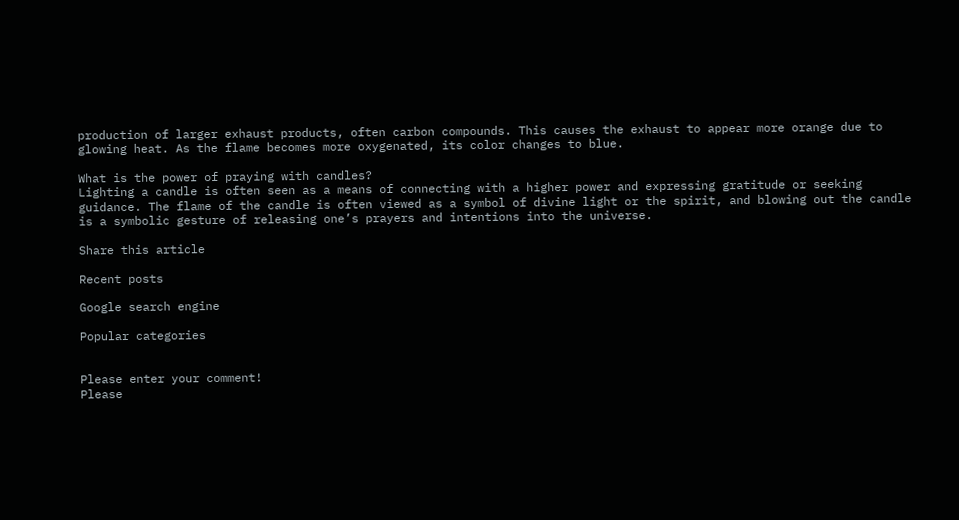production of larger exhaust products, often carbon compounds. This causes the exhaust to appear more orange due to glowing heat. As the flame becomes more oxygenated, its color changes to blue.

What is the power of praying with candles?
Lighting a candle is often seen as a means of connecting with a higher power and expressing gratitude or seeking guidance. The flame of the candle is often viewed as a symbol of divine light or the spirit, and blowing out the candle is a symbolic gesture of releasing one’s prayers and intentions into the universe.

Share this article

Recent posts

Google search engine

Popular categories


Please enter your comment!
Please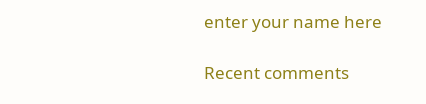enter your name here

Recent comments